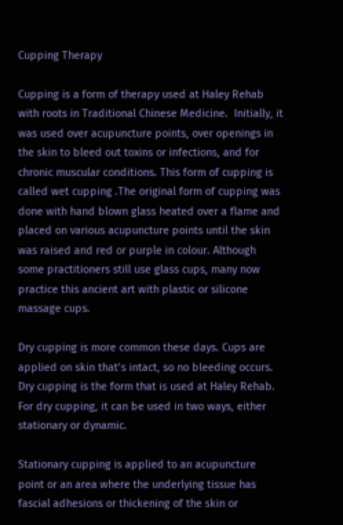Cupping Therapy

Cupping is a form of therapy used at Haley Rehab with roots in Traditional Chinese Medicine.  Initially, it was used over acupuncture points, over openings in the skin to bleed out toxins or infections, and for chronic muscular conditions. This form of cupping is called wet cupping .The original form of cupping was done with hand blown glass heated over a flame and placed on various acupuncture points until the skin was raised and red or purple in colour. Although some practitioners still use glass cups, many now practice this ancient art with plastic or silicone massage cups.

Dry cupping is more common these days. Cups are applied on skin that’s intact, so no bleeding occurs. Dry cupping is the form that is used at Haley Rehab. For dry cupping, it can be used in two ways, either stationary or dynamic.

Stationary cupping is applied to an acupuncture point or an area where the underlying tissue has fascial adhesions or thickening of the skin or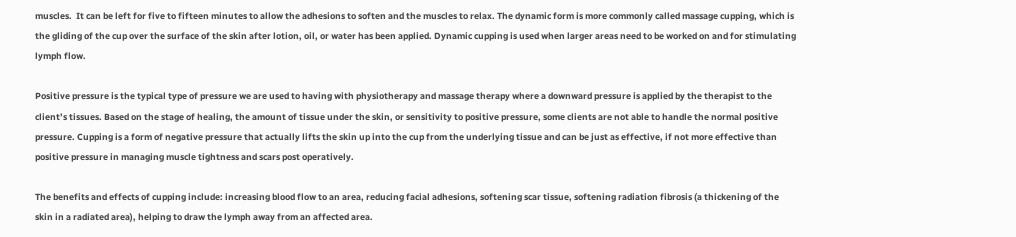muscles.  It can be left for five to fifteen minutes to allow the adhesions to soften and the muscles to relax. The dynamic form is more commonly called massage cupping, which is the gliding of the cup over the surface of the skin after lotion, oil, or water has been applied. Dynamic cupping is used when larger areas need to be worked on and for stimulating lymph flow.

Positive pressure is the typical type of pressure we are used to having with physiotherapy and massage therapy where a downward pressure is applied by the therapist to the client’s tissues. Based on the stage of healing, the amount of tissue under the skin, or sensitivity to positive pressure, some clients are not able to handle the normal positive pressure. Cupping is a form of negative pressure that actually lifts the skin up into the cup from the underlying tissue and can be just as effective, if not more effective than positive pressure in managing muscle tightness and scars post operatively.

The benefits and effects of cupping include: increasing blood flow to an area, reducing facial adhesions, softening scar tissue, softening radiation fibrosis (a thickening of the skin in a radiated area), helping to draw the lymph away from an affected area.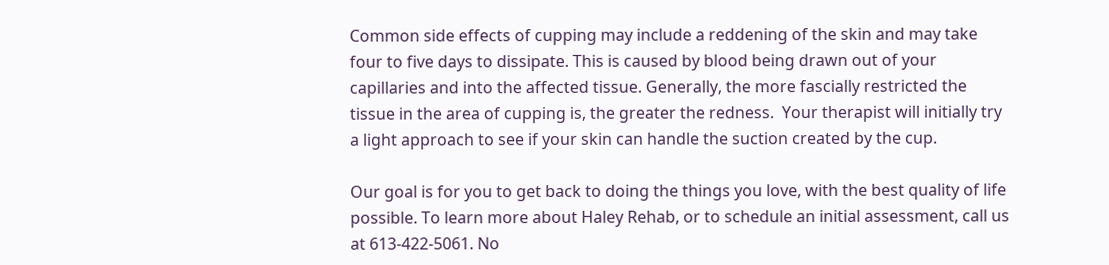Common side effects of cupping may include a reddening of the skin and may take four to five days to dissipate. This is caused by blood being drawn out of your capillaries and into the affected tissue. Generally, the more fascially restricted the tissue in the area of cupping is, the greater the redness.  Your therapist will initially try a light approach to see if your skin can handle the suction created by the cup.

Our goal is for you to get back to doing the things you love, with the best quality of life possible. To learn more about Haley Rehab, or to schedule an initial assessment, call us at 613-422-5061. No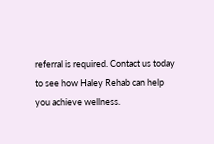referral is required. Contact us today to see how Haley Rehab can help you achieve wellness.